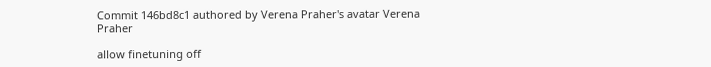Commit 146bd8c1 authored by Verena Praher's avatar Verena Praher

allow finetuning off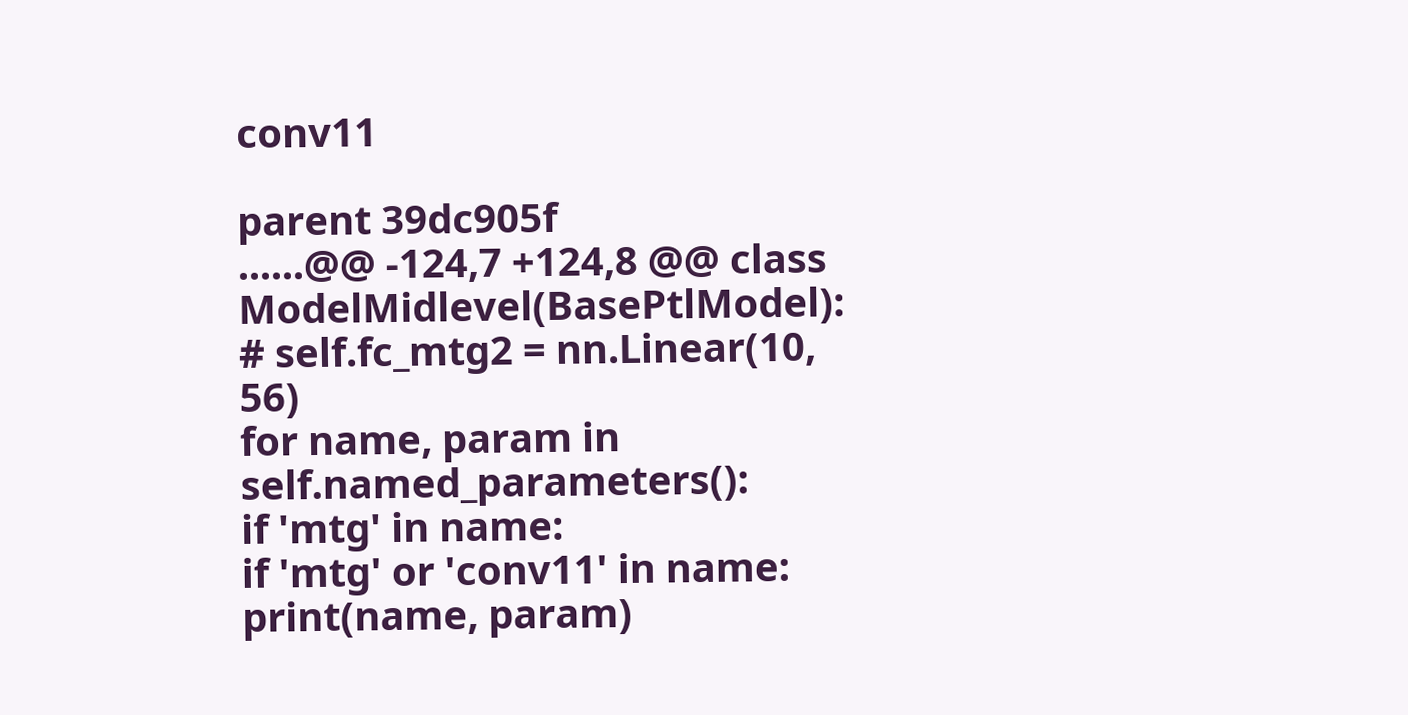conv11

parent 39dc905f
......@@ -124,7 +124,8 @@ class ModelMidlevel(BasePtlModel):
# self.fc_mtg2 = nn.Linear(10, 56)
for name, param in self.named_parameters():
if 'mtg' in name:
if 'mtg' or 'conv11' in name:
print(name, param)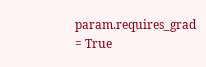param.requires_grad = True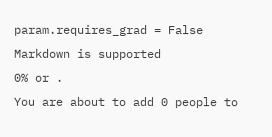param.requires_grad = False
Markdown is supported
0% or .
You are about to add 0 people to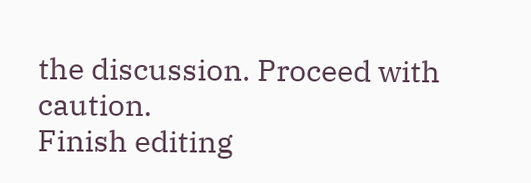the discussion. Proceed with caution.
Finish editing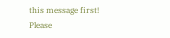this message first!
Please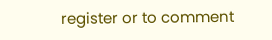register or to comment